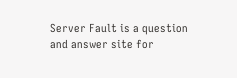Server Fault is a question and answer site for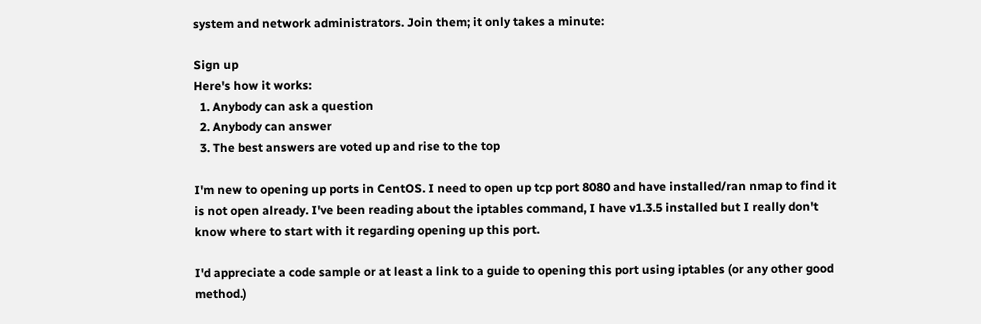system and network administrators. Join them; it only takes a minute:

Sign up
Here's how it works:
  1. Anybody can ask a question
  2. Anybody can answer
  3. The best answers are voted up and rise to the top

I'm new to opening up ports in CentOS. I need to open up tcp port 8080 and have installed/ran nmap to find it is not open already. I've been reading about the iptables command, I have v1.3.5 installed but I really don't know where to start with it regarding opening up this port.

I'd appreciate a code sample or at least a link to a guide to opening this port using iptables (or any other good method.)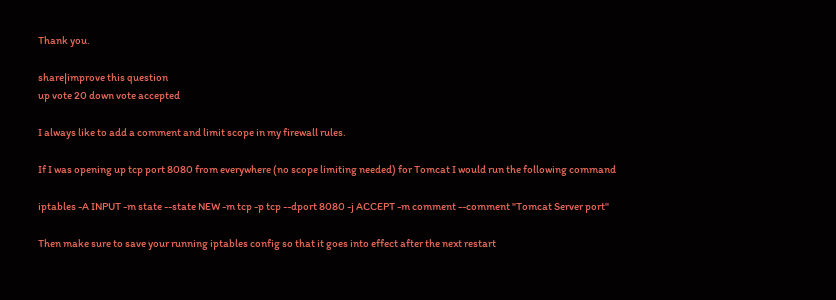Thank you.

share|improve this question
up vote 20 down vote accepted

I always like to add a comment and limit scope in my firewall rules.

If I was opening up tcp port 8080 from everywhere (no scope limiting needed) for Tomcat I would run the following command

iptables -A INPUT -m state --state NEW -m tcp -p tcp --dport 8080 -j ACCEPT -m comment --comment "Tomcat Server port"

Then make sure to save your running iptables config so that it goes into effect after the next restart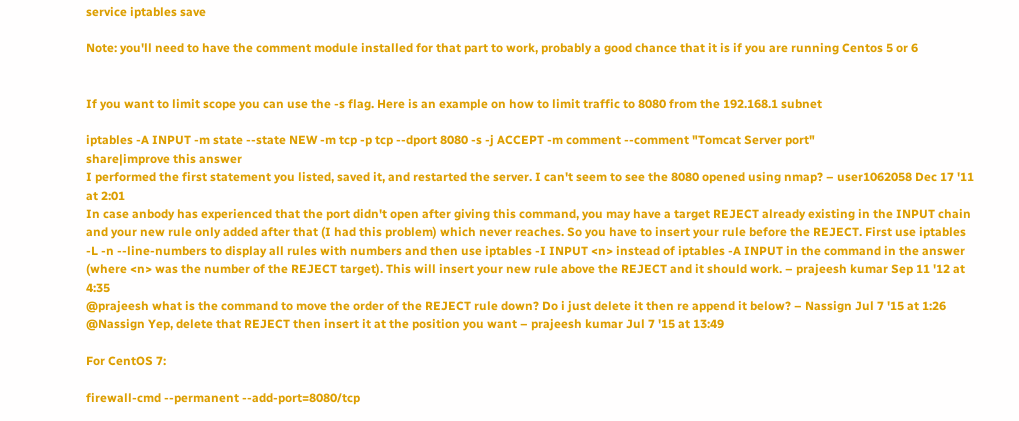service iptables save

Note: you'll need to have the comment module installed for that part to work, probably a good chance that it is if you are running Centos 5 or 6


If you want to limit scope you can use the -s flag. Here is an example on how to limit traffic to 8080 from the 192.168.1 subnet

iptables -A INPUT -m state --state NEW -m tcp -p tcp --dport 8080 -s -j ACCEPT -m comment --comment "Tomcat Server port"
share|improve this answer
I performed the first statement you listed, saved it, and restarted the server. I can't seem to see the 8080 opened using nmap? – user1062058 Dec 17 '11 at 2:01
In case anbody has experienced that the port didn't open after giving this command, you may have a target REJECT already existing in the INPUT chain and your new rule only added after that (I had this problem) which never reaches. So you have to insert your rule before the REJECT. First use iptables -L -n --line-numbers to display all rules with numbers and then use iptables -I INPUT <n> instead of iptables -A INPUT in the command in the answer (where <n> was the number of the REJECT target). This will insert your new rule above the REJECT and it should work. – prajeesh kumar Sep 11 '12 at 4:35
@prajeesh what is the command to move the order of the REJECT rule down? Do i just delete it then re append it below? – Nassign Jul 7 '15 at 1:26
@Nassign Yep, delete that REJECT then insert it at the position you want – prajeesh kumar Jul 7 '15 at 13:49

For CentOS 7:

firewall-cmd --permanent --add-port=8080/tcp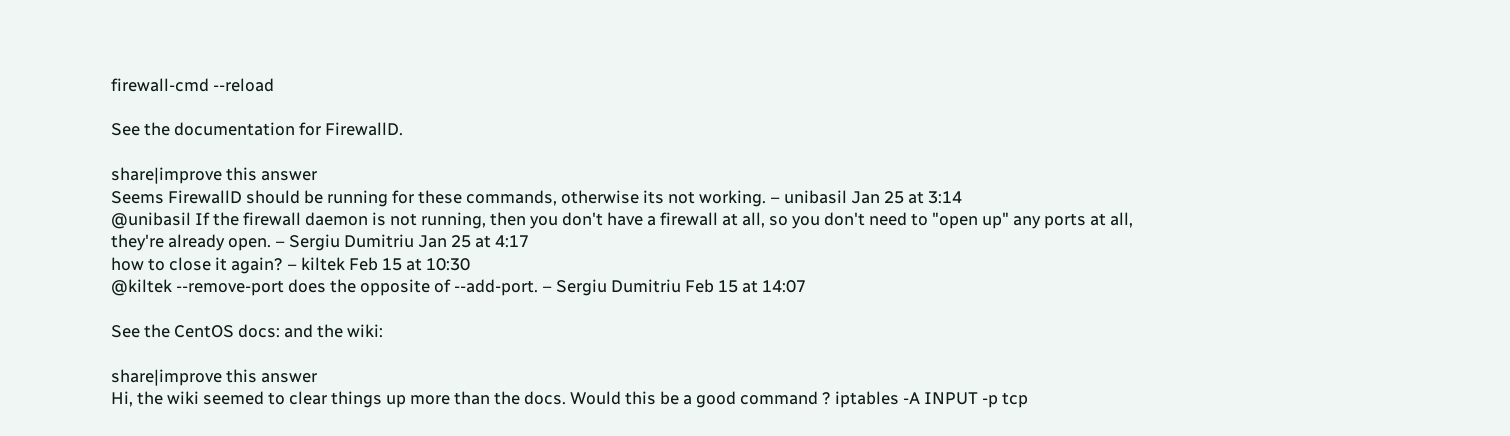firewall-cmd --reload

See the documentation for FirewallD.

share|improve this answer
Seems FirewallD should be running for these commands, otherwise its not working. – unibasil Jan 25 at 3:14
@unibasil If the firewall daemon is not running, then you don't have a firewall at all, so you don't need to "open up" any ports at all, they're already open. – Sergiu Dumitriu Jan 25 at 4:17
how to close it again? – kiltek Feb 15 at 10:30
@kiltek --remove-port does the opposite of --add-port. – Sergiu Dumitriu Feb 15 at 14:07

See the CentOS docs: and the wiki:

share|improve this answer
Hi, the wiki seemed to clear things up more than the docs. Would this be a good command ? iptables -A INPUT -p tcp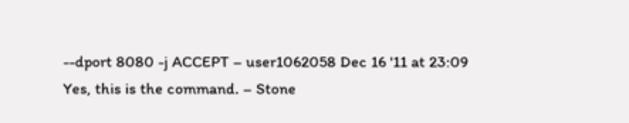--dport 8080 -j ACCEPT – user1062058 Dec 16 '11 at 23:09
Yes, this is the command. – Stone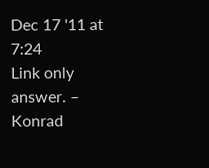Dec 17 '11 at 7:24
Link only answer. – Konrad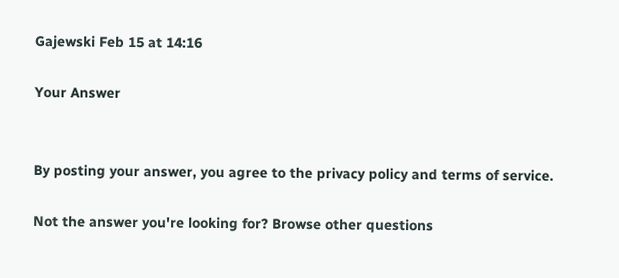Gajewski Feb 15 at 14:16

Your Answer


By posting your answer, you agree to the privacy policy and terms of service.

Not the answer you're looking for? Browse other questions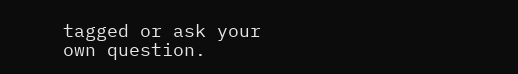tagged or ask your own question.